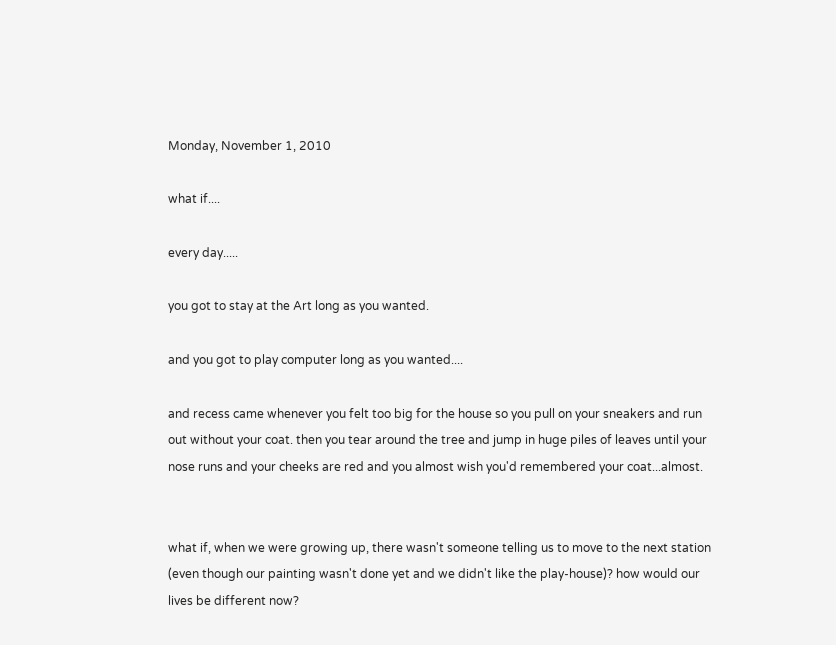Monday, November 1, 2010

what if....

every day.....

you got to stay at the Art long as you wanted.

and you got to play computer long as you wanted....

and recess came whenever you felt too big for the house so you pull on your sneakers and run out without your coat. then you tear around the tree and jump in huge piles of leaves until your nose runs and your cheeks are red and you almost wish you'd remembered your coat...almost.


what if, when we were growing up, there wasn't someone telling us to move to the next station (even though our painting wasn't done yet and we didn't like the play-house)? how would our lives be different now?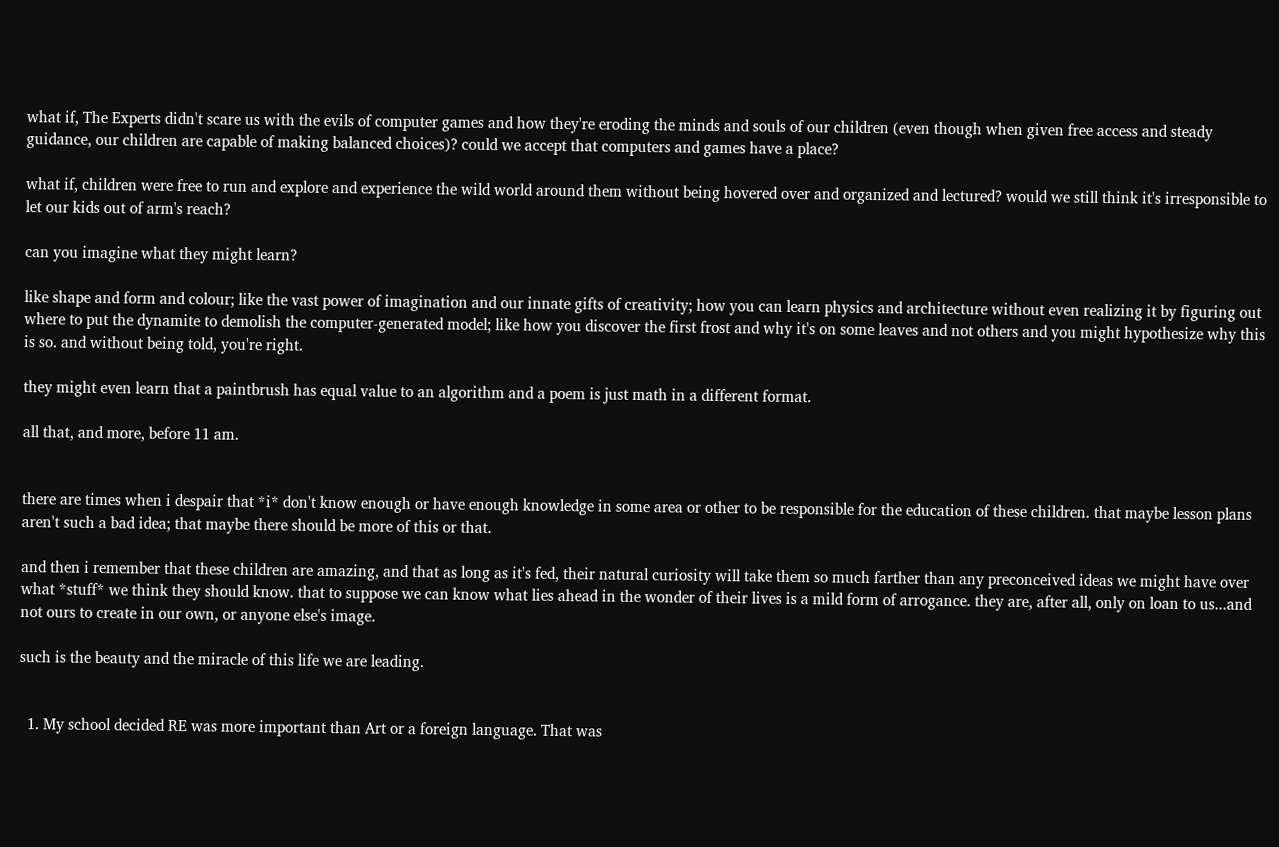what if, The Experts didn't scare us with the evils of computer games and how they're eroding the minds and souls of our children (even though when given free access and steady guidance, our children are capable of making balanced choices)? could we accept that computers and games have a place?

what if, children were free to run and explore and experience the wild world around them without being hovered over and organized and lectured? would we still think it's irresponsible to let our kids out of arm's reach?

can you imagine what they might learn?

like shape and form and colour; like the vast power of imagination and our innate gifts of creativity; how you can learn physics and architecture without even realizing it by figuring out where to put the dynamite to demolish the computer-generated model; like how you discover the first frost and why it's on some leaves and not others and you might hypothesize why this is so. and without being told, you're right.

they might even learn that a paintbrush has equal value to an algorithm and a poem is just math in a different format.

all that, and more, before 11 am.


there are times when i despair that *i* don't know enough or have enough knowledge in some area or other to be responsible for the education of these children. that maybe lesson plans aren't such a bad idea; that maybe there should be more of this or that.

and then i remember that these children are amazing, and that as long as it's fed, their natural curiosity will take them so much farther than any preconceived ideas we might have over what *stuff* we think they should know. that to suppose we can know what lies ahead in the wonder of their lives is a mild form of arrogance. they are, after all, only on loan to us...and not ours to create in our own, or anyone else's image.

such is the beauty and the miracle of this life we are leading.


  1. My school decided RE was more important than Art or a foreign language. That was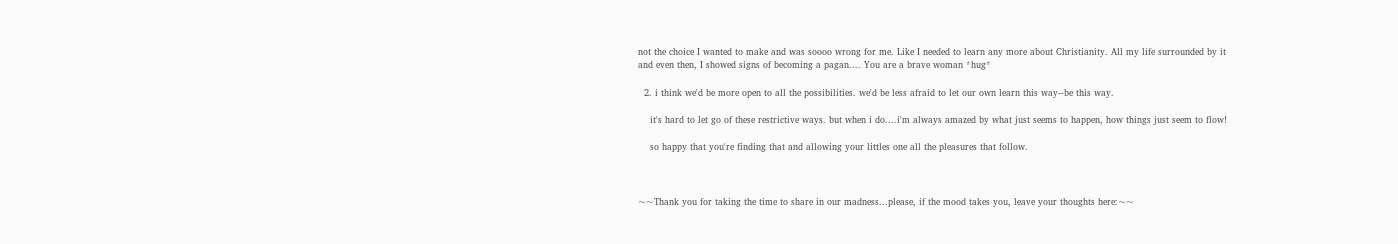not the choice I wanted to make and was soooo wrong for me. Like I needed to learn any more about Christianity. All my life surrounded by it and even then, I showed signs of becoming a pagan.... You are a brave woman *hug*

  2. i think we'd be more open to all the possibilities. we'd be less afraid to let our own learn this way--be this way.

    it's hard to let go of these restrictive ways. but when i do....i'm always amazed by what just seems to happen, how things just seem to flow!

    so happy that you're finding that and allowing your littles one all the pleasures that follow.



~~Thank you for taking the time to share in our madness...please, if the mood takes you, leave your thoughts here:~~